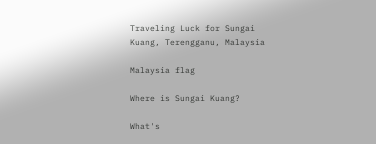Traveling Luck for Sungai Kuang, Terengganu, Malaysia

Malaysia flag

Where is Sungai Kuang?

What's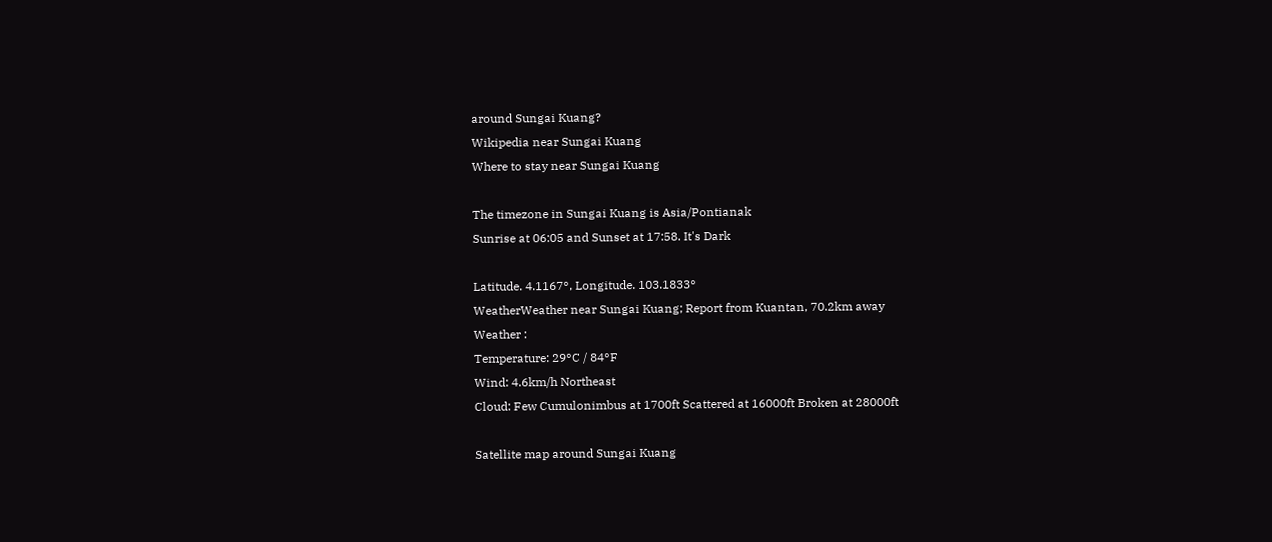around Sungai Kuang?
Wikipedia near Sungai Kuang
Where to stay near Sungai Kuang

The timezone in Sungai Kuang is Asia/Pontianak
Sunrise at 06:05 and Sunset at 17:58. It's Dark

Latitude. 4.1167°, Longitude. 103.1833°
WeatherWeather near Sungai Kuang; Report from Kuantan, 70.2km away
Weather :
Temperature: 29°C / 84°F
Wind: 4.6km/h Northeast
Cloud: Few Cumulonimbus at 1700ft Scattered at 16000ft Broken at 28000ft

Satellite map around Sungai Kuang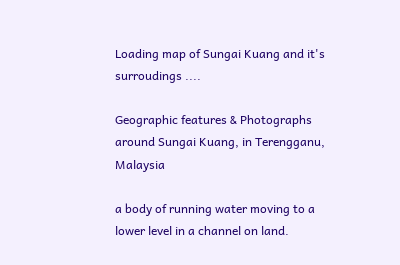Loading map of Sungai Kuang and it's surroudings ....

Geographic features & Photographs around Sungai Kuang, in Terengganu, Malaysia

a body of running water moving to a lower level in a channel on land.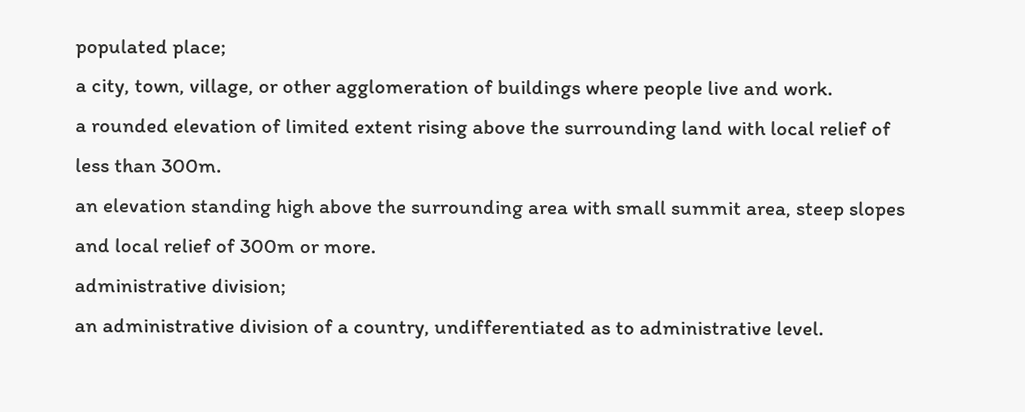populated place;
a city, town, village, or other agglomeration of buildings where people live and work.
a rounded elevation of limited extent rising above the surrounding land with local relief of less than 300m.
an elevation standing high above the surrounding area with small summit area, steep slopes and local relief of 300m or more.
administrative division;
an administrative division of a country, undifferentiated as to administrative level.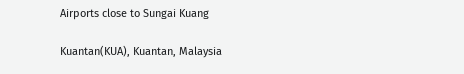Airports close to Sungai Kuang

Kuantan(KUA), Kuantan, Malaysia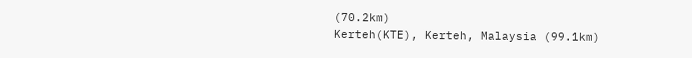(70.2km)
Kerteh(KTE), Kerteh, Malaysia (99.1km)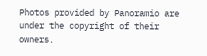Photos provided by Panoramio are under the copyright of their owners.